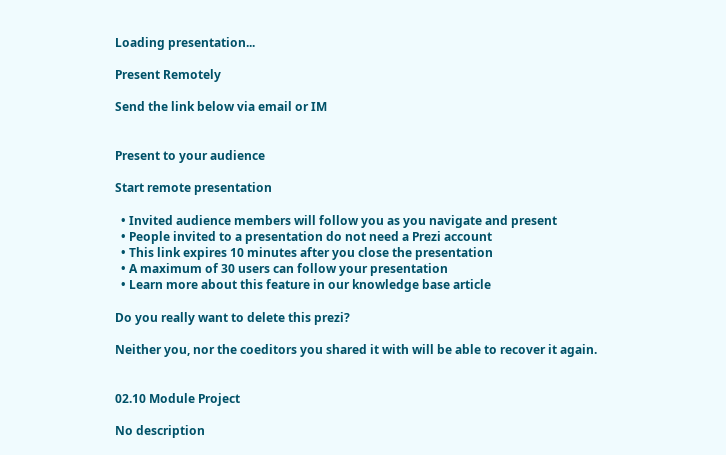Loading presentation...

Present Remotely

Send the link below via email or IM


Present to your audience

Start remote presentation

  • Invited audience members will follow you as you navigate and present
  • People invited to a presentation do not need a Prezi account
  • This link expires 10 minutes after you close the presentation
  • A maximum of 30 users can follow your presentation
  • Learn more about this feature in our knowledge base article

Do you really want to delete this prezi?

Neither you, nor the coeditors you shared it with will be able to recover it again.


02.10 Module Project

No description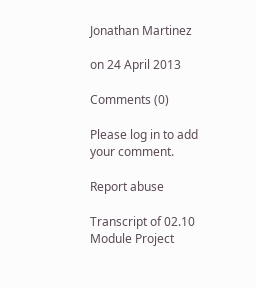Jonathan Martinez

on 24 April 2013

Comments (0)

Please log in to add your comment.

Report abuse

Transcript of 02.10 Module Project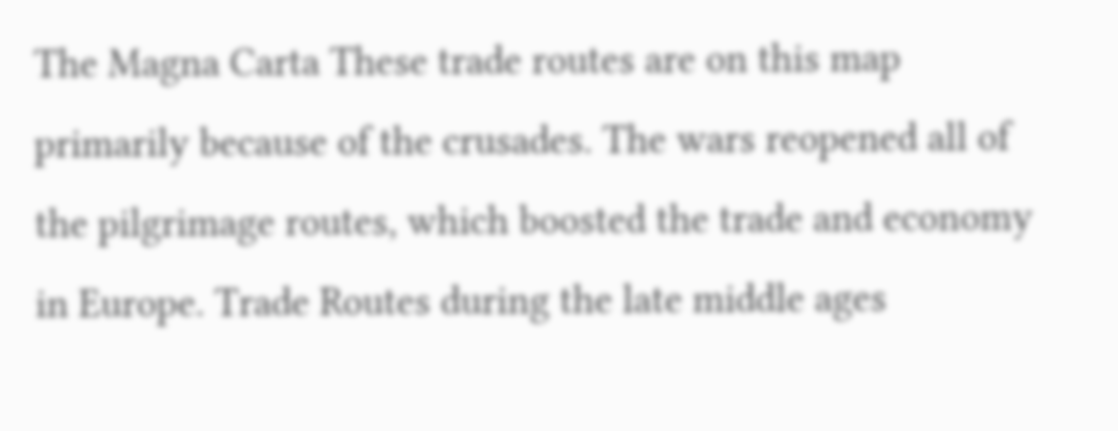The Magna Carta These trade routes are on this map primarily because of the crusades. The wars reopened all of the pilgrimage routes, which boosted the trade and economy in Europe. Trade Routes during the late middle ages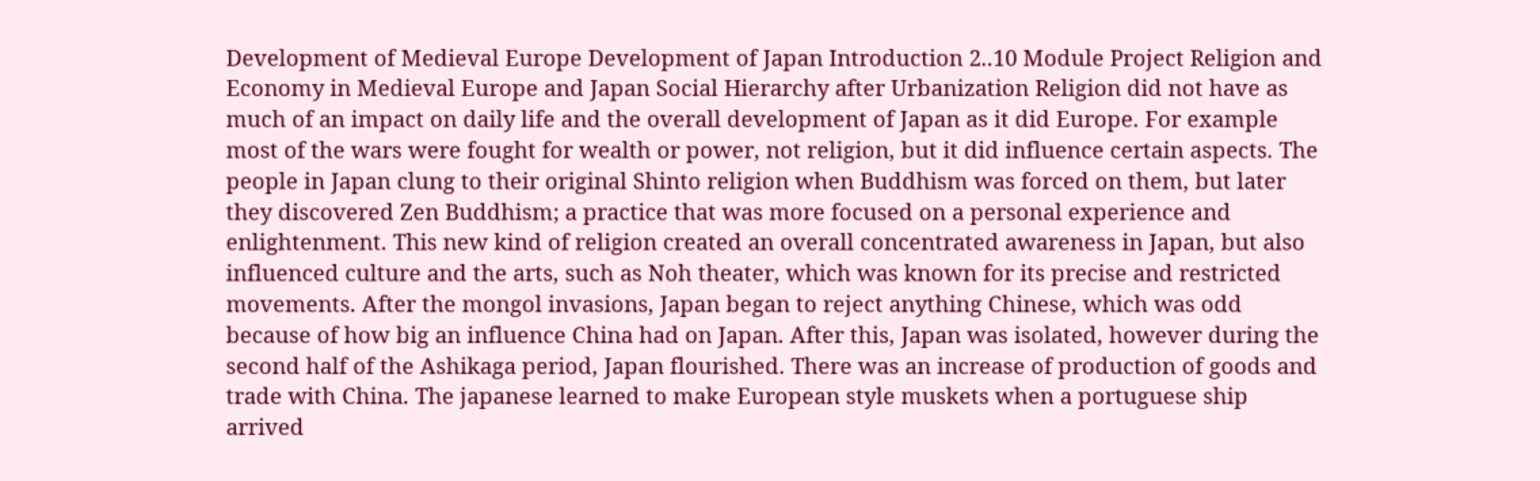Development of Medieval Europe Development of Japan Introduction 2..10 Module Project Religion and Economy in Medieval Europe and Japan Social Hierarchy after Urbanization Religion did not have as much of an impact on daily life and the overall development of Japan as it did Europe. For example most of the wars were fought for wealth or power, not religion, but it did influence certain aspects. The people in Japan clung to their original Shinto religion when Buddhism was forced on them, but later they discovered Zen Buddhism; a practice that was more focused on a personal experience and enlightenment. This new kind of religion created an overall concentrated awareness in Japan, but also influenced culture and the arts, such as Noh theater, which was known for its precise and restricted movements. After the mongol invasions, Japan began to reject anything Chinese, which was odd because of how big an influence China had on Japan. After this, Japan was isolated, however during the second half of the Ashikaga period, Japan flourished. There was an increase of production of goods and trade with China. The japanese learned to make European style muskets when a portuguese ship arrived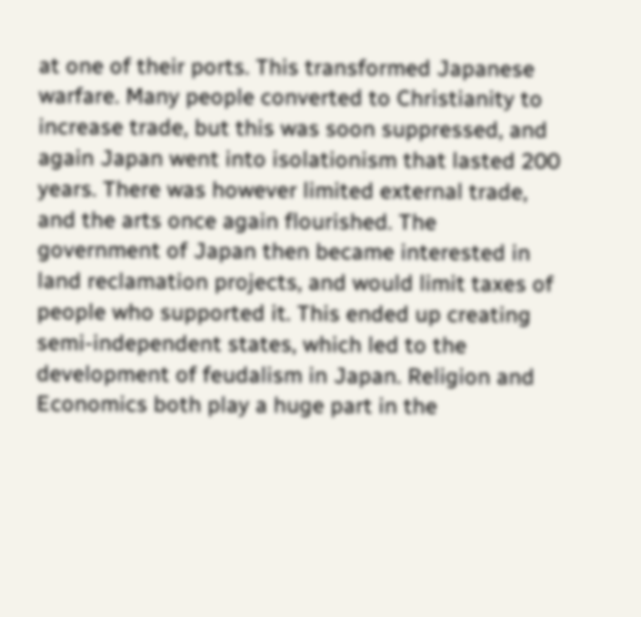at one of their ports. This transformed Japanese warfare. Many people converted to Christianity to increase trade, but this was soon suppressed, and again Japan went into isolationism that lasted 200 years. There was however limited external trade, and the arts once again flourished. The government of Japan then became interested in land reclamation projects, and would limit taxes of people who supported it. This ended up creating semi-independent states, which led to the development of feudalism in Japan. Religion and Economics both play a huge part in the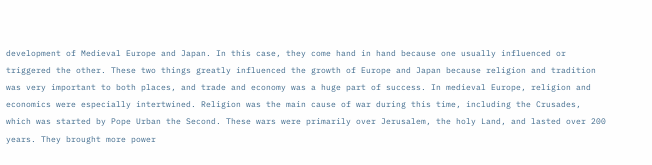development of Medieval Europe and Japan. In this case, they come hand in hand because one usually influenced or triggered the other. These two things greatly influenced the growth of Europe and Japan because religion and tradition was very important to both places, and trade and economy was a huge part of success. In medieval Europe, religion and economics were especially intertwined. Religion was the main cause of war during this time, including the Crusades, which was started by Pope Urban the Second. These wars were primarily over Jerusalem, the holy Land, and lasted over 200 years. They brought more power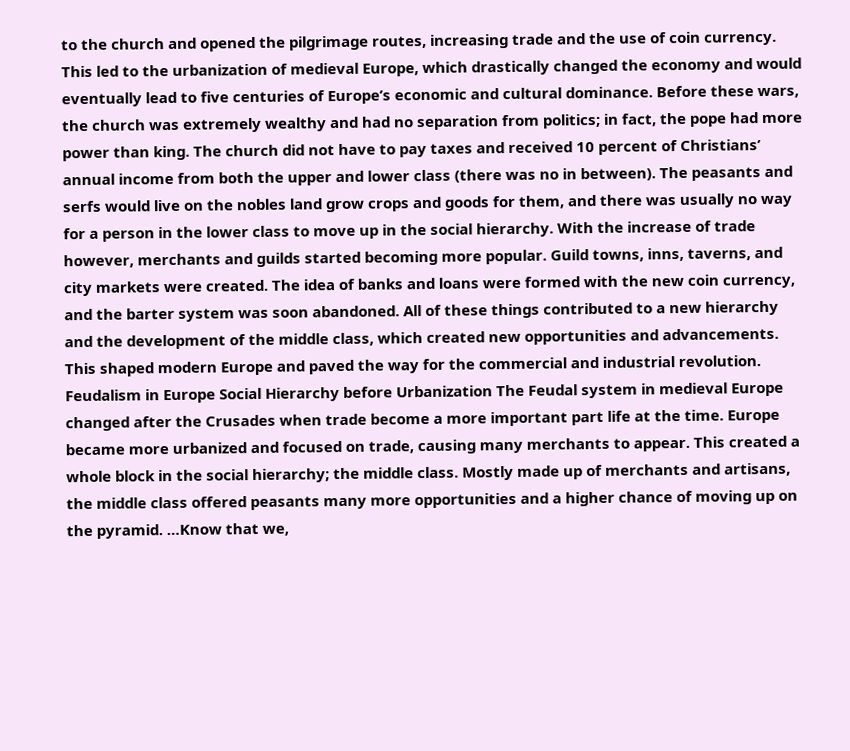to the church and opened the pilgrimage routes, increasing trade and the use of coin currency. This led to the urbanization of medieval Europe, which drastically changed the economy and would eventually lead to five centuries of Europe’s economic and cultural dominance. Before these wars, the church was extremely wealthy and had no separation from politics; in fact, the pope had more power than king. The church did not have to pay taxes and received 10 percent of Christians’ annual income from both the upper and lower class (there was no in between). The peasants and serfs would live on the nobles land grow crops and goods for them, and there was usually no way for a person in the lower class to move up in the social hierarchy. With the increase of trade however, merchants and guilds started becoming more popular. Guild towns, inns, taverns, and city markets were created. The idea of banks and loans were formed with the new coin currency, and the barter system was soon abandoned. All of these things contributed to a new hierarchy and the development of the middle class, which created new opportunities and advancements. This shaped modern Europe and paved the way for the commercial and industrial revolution. Feudalism in Europe Social Hierarchy before Urbanization The Feudal system in medieval Europe changed after the Crusades when trade become a more important part life at the time. Europe became more urbanized and focused on trade, causing many merchants to appear. This created a whole block in the social hierarchy; the middle class. Mostly made up of merchants and artisans, the middle class offered peasants many more opportunities and a higher chance of moving up on the pyramid. …Know that we,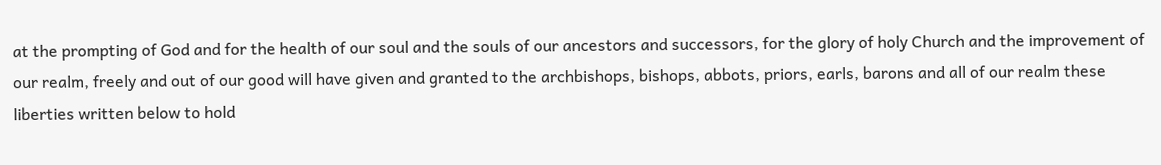at the prompting of God and for the health of our soul and the souls of our ancestors and successors, for the glory of holy Church and the improvement of our realm, freely and out of our good will have given and granted to the archbishops, bishops, abbots, priors, earls, barons and all of our realm these liberties written below to hold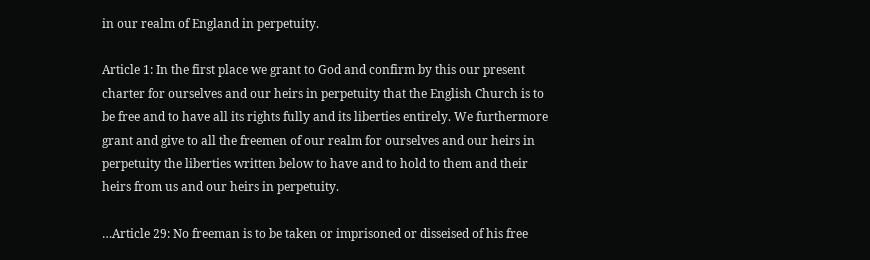in our realm of England in perpetuity.

Article 1: In the first place we grant to God and confirm by this our present charter for ourselves and our heirs in perpetuity that the English Church is to be free and to have all its rights fully and its liberties entirely. We furthermore grant and give to all the freemen of our realm for ourselves and our heirs in perpetuity the liberties written below to have and to hold to them and their heirs from us and our heirs in perpetuity.

…Article 29: No freeman is to be taken or imprisoned or disseised of his free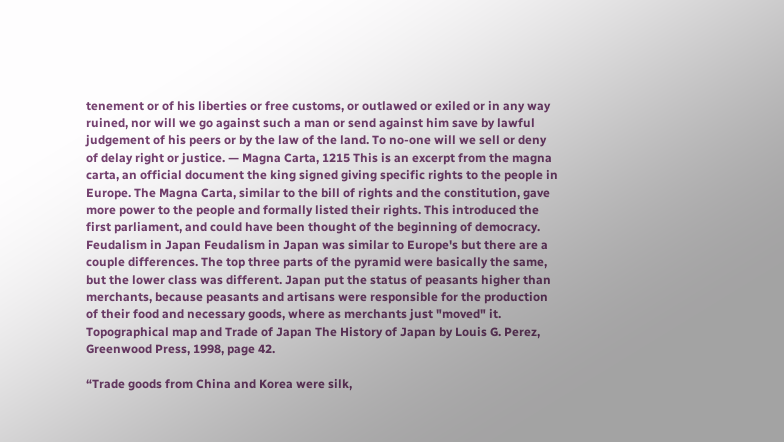tenement or of his liberties or free customs, or outlawed or exiled or in any way ruined, nor will we go against such a man or send against him save by lawful judgement of his peers or by the law of the land. To no-one will we sell or deny of delay right or justice. — Magna Carta, 1215 This is an excerpt from the magna carta, an official document the king signed giving specific rights to the people in Europe. The Magna Carta, similar to the bill of rights and the constitution, gave more power to the people and formally listed their rights. This introduced the first parliament, and could have been thought of the beginning of democracy. Feudalism in Japan Feudalism in Japan was similar to Europe's but there are a couple differences. The top three parts of the pyramid were basically the same, but the lower class was different. Japan put the status of peasants higher than merchants, because peasants and artisans were responsible for the production of their food and necessary goods, where as merchants just "moved" it. Topographical map and Trade of Japan The History of Japan by Louis G. Perez, Greenwood Press, 1998, page 42.

“Trade goods from China and Korea were silk,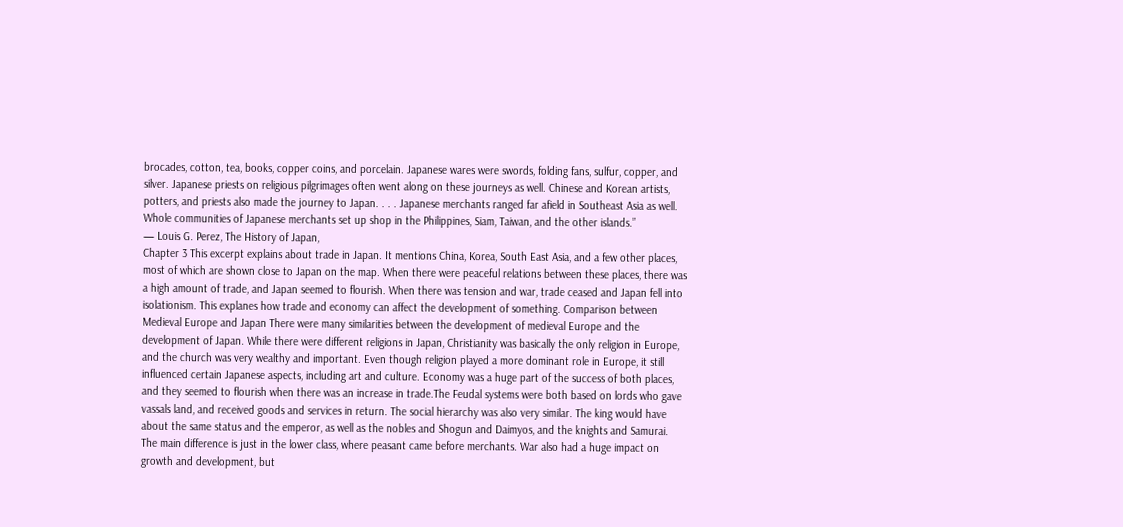brocades, cotton, tea, books, copper coins, and porcelain. Japanese wares were swords, folding fans, sulfur, copper, and silver. Japanese priests on religious pilgrimages often went along on these journeys as well. Chinese and Korean artists, potters, and priests also made the journey to Japan. . . . Japanese merchants ranged far afield in Southeast Asia as well. Whole communities of Japanese merchants set up shop in the Philippines, Siam, Taiwan, and the other islands.”
— Louis G. Perez, The History of Japan,
Chapter 3 This excerpt explains about trade in Japan. It mentions China, Korea, South East Asia, and a few other places, most of which are shown close to Japan on the map. When there were peaceful relations between these places, there was a high amount of trade, and Japan seemed to flourish. When there was tension and war, trade ceased and Japan fell into isolationism. This explanes how trade and economy can affect the development of something. Comparison between Medieval Europe and Japan There were many similarities between the development of medieval Europe and the development of Japan. While there were different religions in Japan, Christianity was basically the only religion in Europe, and the church was very wealthy and important. Even though religion played a more dominant role in Europe, it still influenced certain Japanese aspects, including art and culture. Economy was a huge part of the success of both places, and they seemed to flourish when there was an increase in trade.The Feudal systems were both based on lords who gave vassals land, and received goods and services in return. The social hierarchy was also very similar. The king would have about the same status and the emperor, as well as the nobles and Shogun and Daimyos, and the knights and Samurai. The main difference is just in the lower class, where peasant came before merchants. War also had a huge impact on growth and development, but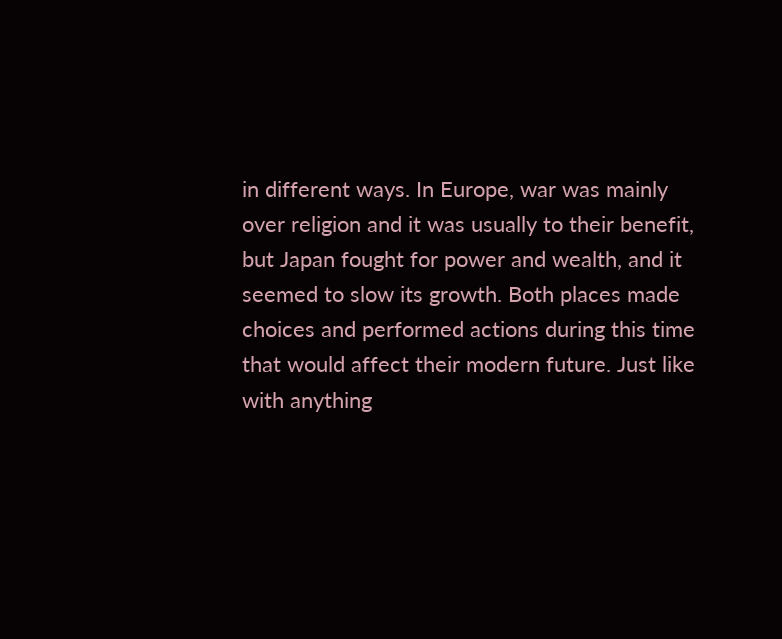in different ways. In Europe, war was mainly over religion and it was usually to their benefit, but Japan fought for power and wealth, and it seemed to slow its growth. Both places made choices and performed actions during this time that would affect their modern future. Just like with anything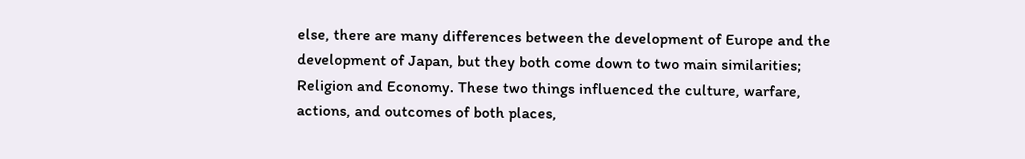else, there are many differences between the development of Europe and the development of Japan, but they both come down to two main similarities; Religion and Economy. These two things influenced the culture, warfare, actions, and outcomes of both places,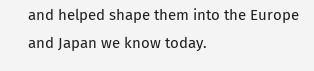and helped shape them into the Europe and Japan we know today.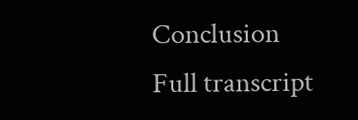Conclusion
Full transcript